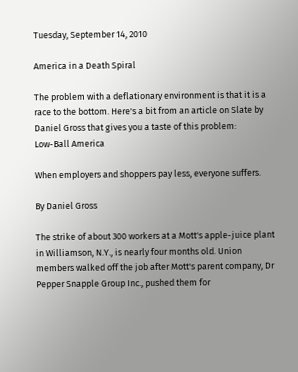Tuesday, September 14, 2010

America in a Death Spiral

The problem with a deflationary environment is that it is a race to the bottom. Here's a bit from an article on Slate by Daniel Gross that gives you a taste of this problem:
Low-Ball America

When employers and shoppers pay less, everyone suffers.

By Daniel Gross

The strike of about 300 workers at a Mott's apple-juice plant in Williamson, N.Y., is nearly four months old. Union members walked off the job after Mott's parent company, Dr Pepper Snapple Group Inc., pushed them for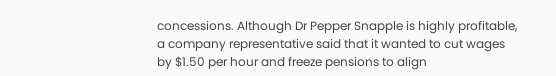concessions. Although Dr Pepper Snapple is highly profitable, a company representative said that it wanted to cut wages by $1.50 per hour and freeze pensions to align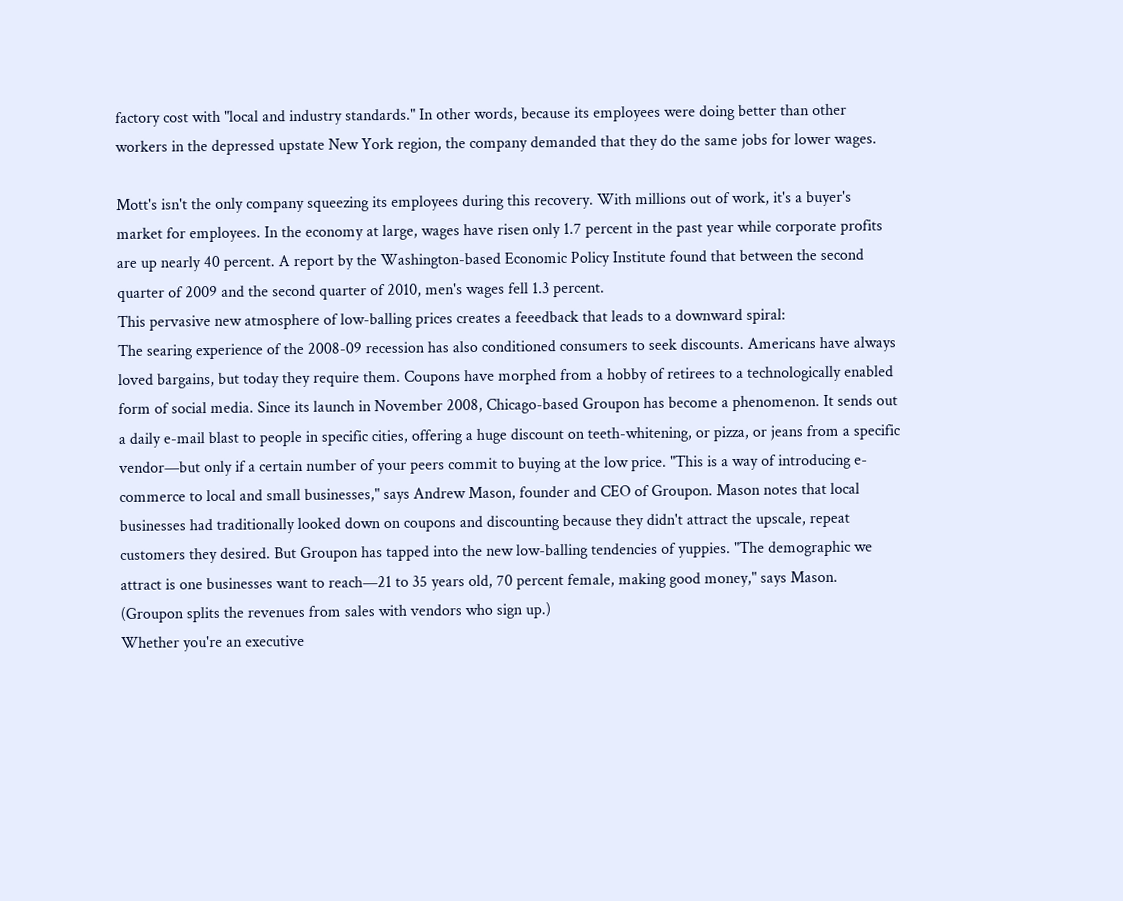factory cost with "local and industry standards." In other words, because its employees were doing better than other workers in the depressed upstate New York region, the company demanded that they do the same jobs for lower wages.

Mott's isn't the only company squeezing its employees during this recovery. With millions out of work, it's a buyer's market for employees. In the economy at large, wages have risen only 1.7 percent in the past year while corporate profits are up nearly 40 percent. A report by the Washington-based Economic Policy Institute found that between the second quarter of 2009 and the second quarter of 2010, men's wages fell 1.3 percent.
This pervasive new atmosphere of low-balling prices creates a feeedback that leads to a downward spiral:
The searing experience of the 2008-09 recession has also conditioned consumers to seek discounts. Americans have always loved bargains, but today they require them. Coupons have morphed from a hobby of retirees to a technologically enabled form of social media. Since its launch in November 2008, Chicago-based Groupon has become a phenomenon. It sends out a daily e-mail blast to people in specific cities, offering a huge discount on teeth-whitening, or pizza, or jeans from a specific vendor—but only if a certain number of your peers commit to buying at the low price. "This is a way of introducing e-commerce to local and small businesses," says Andrew Mason, founder and CEO of Groupon. Mason notes that local businesses had traditionally looked down on coupons and discounting because they didn't attract the upscale, repeat customers they desired. But Groupon has tapped into the new low-balling tendencies of yuppies. "The demographic we attract is one businesses want to reach—21 to 35 years old, 70 percent female, making good money," says Mason. (Groupon splits the revenues from sales with vendors who sign up.)
Whether you're an executive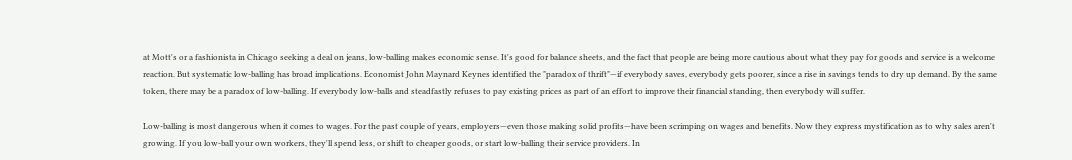at Mott's or a fashionista in Chicago seeking a deal on jeans, low-balling makes economic sense. It's good for balance sheets, and the fact that people are being more cautious about what they pay for goods and service is a welcome reaction. But systematic low-balling has broad implications. Economist John Maynard Keynes identified the "paradox of thrift"—if everybody saves, everybody gets poorer, since a rise in savings tends to dry up demand. By the same token, there may be a paradox of low-balling. If everybody low-balls and steadfastly refuses to pay existing prices as part of an effort to improve their financial standing, then everybody will suffer.

Low-balling is most dangerous when it comes to wages. For the past couple of years, employers—even those making solid profits—have been scrimping on wages and benefits. Now they express mystification as to why sales aren't growing. If you low-ball your own workers, they'll spend less, or shift to cheaper goods, or start low-balling their service providers. In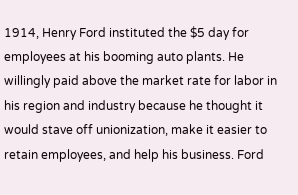1914, Henry Ford instituted the $5 day for employees at his booming auto plants. He willingly paid above the market rate for labor in his region and industry because he thought it would stave off unionization, make it easier to retain employees, and help his business. Ford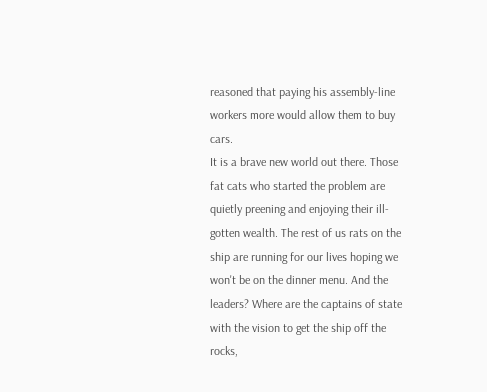reasoned that paying his assembly-line workers more would allow them to buy cars.
It is a brave new world out there. Those fat cats who started the problem are quietly preening and enjoying their ill-gotten wealth. The rest of us rats on the ship are running for our lives hoping we won't be on the dinner menu. And the leaders? Where are the captains of state with the vision to get the ship off the rocks,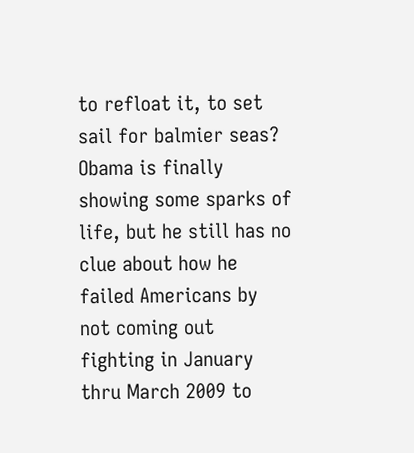to refloat it, to set sail for balmier seas? Obama is finally showing some sparks of life, but he still has no clue about how he failed Americans by not coming out fighting in January thru March 2009 to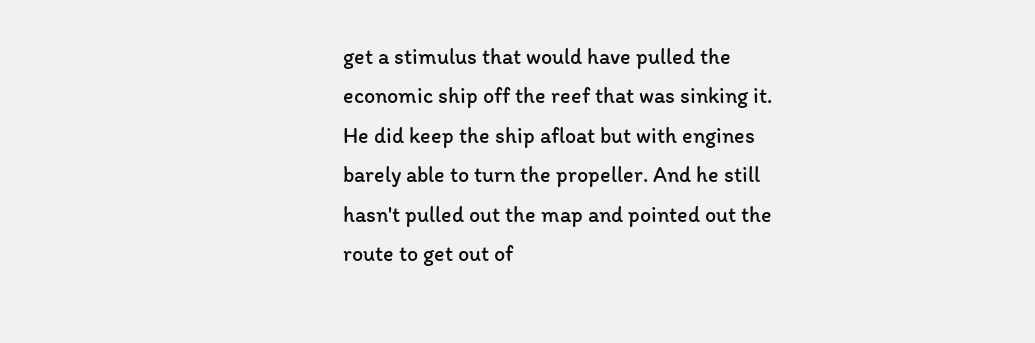get a stimulus that would have pulled the economic ship off the reef that was sinking it. He did keep the ship afloat but with engines barely able to turn the propeller. And he still hasn't pulled out the map and pointed out the route to get out of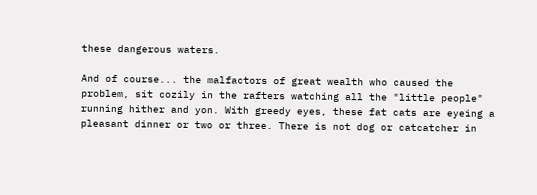these dangerous waters.

And of course... the malfactors of great wealth who caused the problem, sit cozily in the rafters watching all the "little people" running hither and yon. With greedy eyes, these fat cats are eyeing a pleasant dinner or two or three. There is not dog or catcatcher in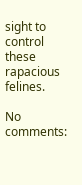sight to control these rapacious felines.

No comments: